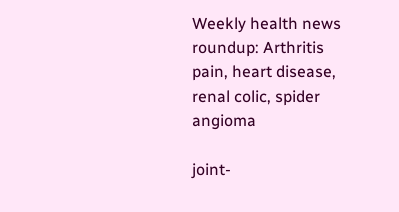Weekly health news roundup: Arthritis pain, heart disease, renal colic, spider angioma

joint-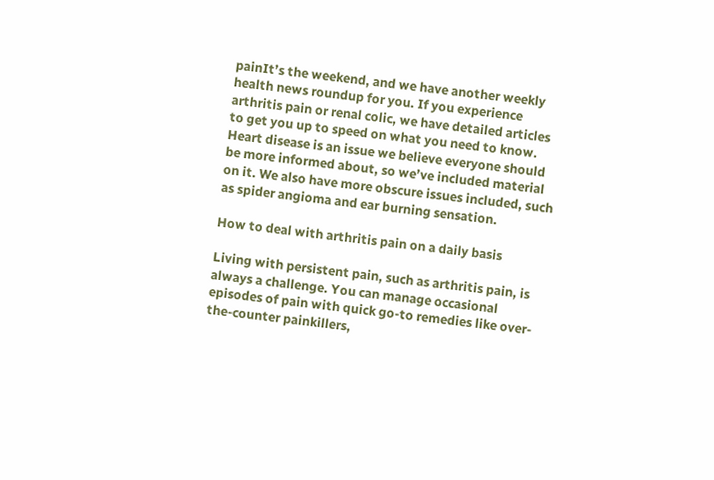painIt’s the weekend, and we have another weekly health news roundup for you. If you experience arthritis pain or renal colic, we have detailed articles to get you up to speed on what you need to know. Heart disease is an issue we believe everyone should be more informed about, so we’ve included material on it. We also have more obscure issues included, such as spider angioma and ear burning sensation.

How to deal with arthritis pain on a daily basis

Living with persistent pain, such as arthritis pain, is always a challenge. You can manage occasional episodes of pain with quick go-to remedies like over-the-counter painkillers,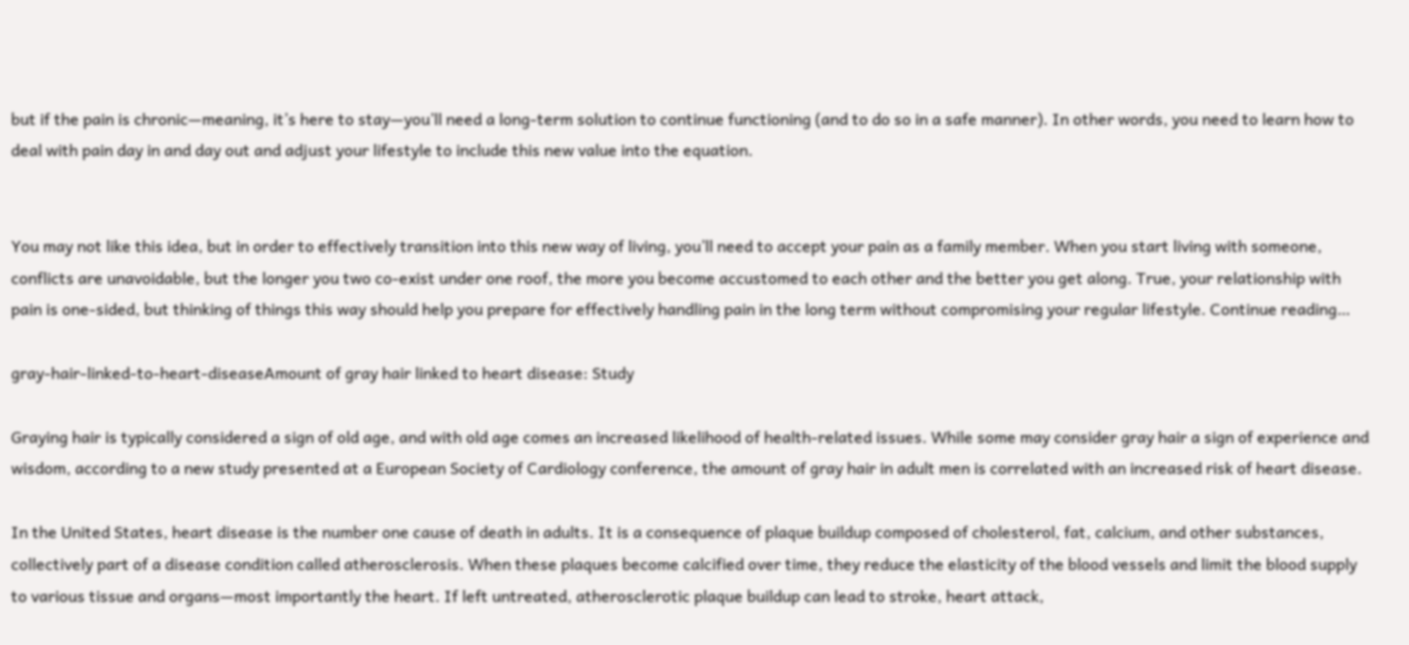but if the pain is chronic—meaning, it’s here to stay—you’ll need a long-term solution to continue functioning (and to do so in a safe manner). In other words, you need to learn how to deal with pain day in and day out and adjust your lifestyle to include this new value into the equation.


You may not like this idea, but in order to effectively transition into this new way of living, you’ll need to accept your pain as a family member. When you start living with someone, conflicts are unavoidable, but the longer you two co-exist under one roof, the more you become accustomed to each other and the better you get along. True, your relationship with pain is one-sided, but thinking of things this way should help you prepare for effectively handling pain in the long term without compromising your regular lifestyle. Continue reading…

gray-hair-linked-to-heart-diseaseAmount of gray hair linked to heart disease: Study

Graying hair is typically considered a sign of old age, and with old age comes an increased likelihood of health-related issues. While some may consider gray hair a sign of experience and wisdom, according to a new study presented at a European Society of Cardiology conference, the amount of gray hair in adult men is correlated with an increased risk of heart disease.

In the United States, heart disease is the number one cause of death in adults. It is a consequence of plaque buildup composed of cholesterol, fat, calcium, and other substances, collectively part of a disease condition called atherosclerosis. When these plaques become calcified over time, they reduce the elasticity of the blood vessels and limit the blood supply to various tissue and organs—most importantly the heart. If left untreated, atherosclerotic plaque buildup can lead to stroke, heart attack,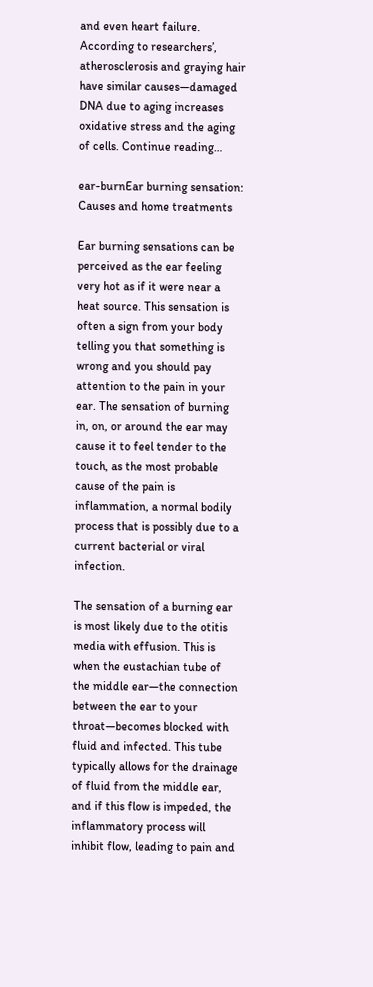and even heart failure. According to researchers’, atherosclerosis and graying hair have similar causes—damaged DNA due to aging increases oxidative stress and the aging of cells. Continue reading…

ear-burnEar burning sensation: Causes and home treatments

Ear burning sensations can be perceived as the ear feeling very hot as if it were near a heat source. This sensation is often a sign from your body telling you that something is wrong and you should pay attention to the pain in your ear. The sensation of burning in, on, or around the ear may cause it to feel tender to the touch, as the most probable cause of the pain is inflammation, a normal bodily process that is possibly due to a current bacterial or viral infection.

The sensation of a burning ear is most likely due to the otitis media with effusion. This is when the eustachian tube of the middle ear—the connection between the ear to your throat—becomes blocked with fluid and infected. This tube typically allows for the drainage of fluid from the middle ear, and if this flow is impeded, the inflammatory process will inhibit flow, leading to pain and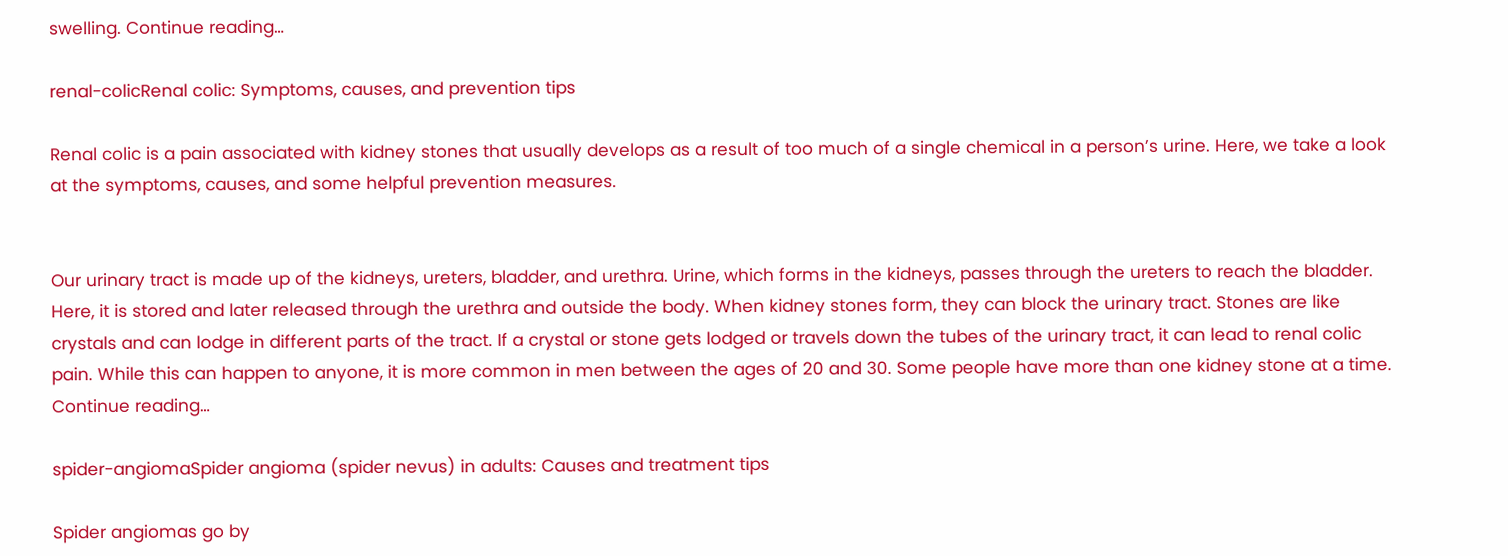swelling. Continue reading…

renal-colicRenal colic: Symptoms, causes, and prevention tips

Renal colic is a pain associated with kidney stones that usually develops as a result of too much of a single chemical in a person’s urine. Here, we take a look at the symptoms, causes, and some helpful prevention measures.


Our urinary tract is made up of the kidneys, ureters, bladder, and urethra. Urine, which forms in the kidneys, passes through the ureters to reach the bladder. Here, it is stored and later released through the urethra and outside the body. When kidney stones form, they can block the urinary tract. Stones are like crystals and can lodge in different parts of the tract. If a crystal or stone gets lodged or travels down the tubes of the urinary tract, it can lead to renal colic pain. While this can happen to anyone, it is more common in men between the ages of 20 and 30. Some people have more than one kidney stone at a time. Continue reading…

spider-angiomaSpider angioma (spider nevus) in adults: Causes and treatment tips

Spider angiomas go by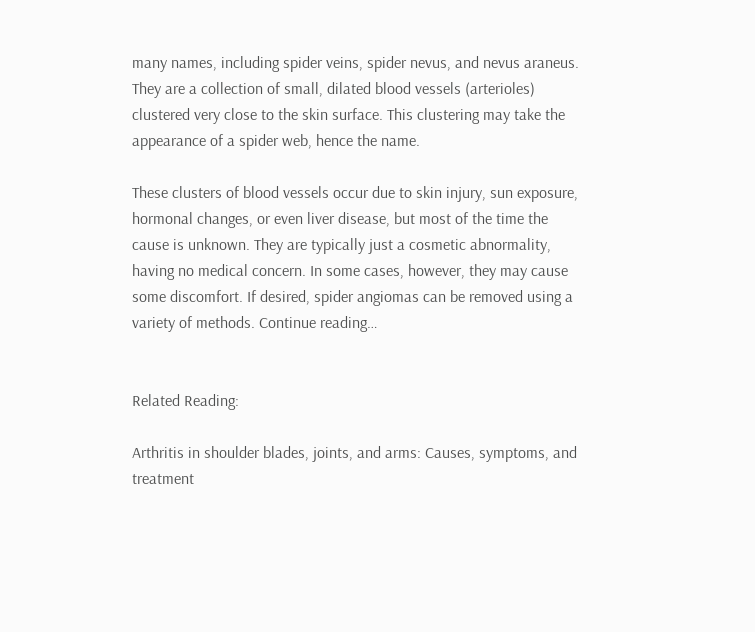many names, including spider veins, spider nevus, and nevus araneus. They are a collection of small, dilated blood vessels (arterioles) clustered very close to the skin surface. This clustering may take the appearance of a spider web, hence the name.

These clusters of blood vessels occur due to skin injury, sun exposure, hormonal changes, or even liver disease, but most of the time the cause is unknown. They are typically just a cosmetic abnormality, having no medical concern. In some cases, however, they may cause some discomfort. If desired, spider angiomas can be removed using a variety of methods. Continue reading…


Related Reading:

Arthritis in shoulder blades, joints, and arms: Causes, symptoms, and treatment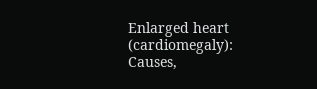Enlarged heart (cardiomegaly): Causes,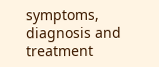symptoms, diagnosis and treatment